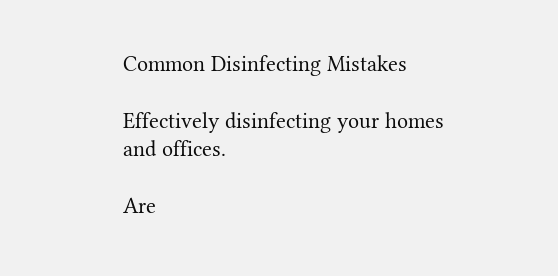Common Disinfecting Mistakes

Effectively disinfecting your homes and offices.

Are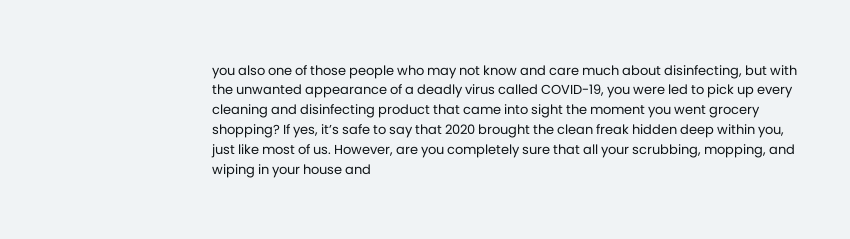you also one of those people who may not know and care much about disinfecting, but with the unwanted appearance of a deadly virus called COVID-19, you were led to pick up every cleaning and disinfecting product that came into sight the moment you went grocery shopping? If yes, it’s safe to say that 2020 brought the clean freak hidden deep within you, just like most of us. However, are you completely sure that all your scrubbing, mopping, and wiping in your house and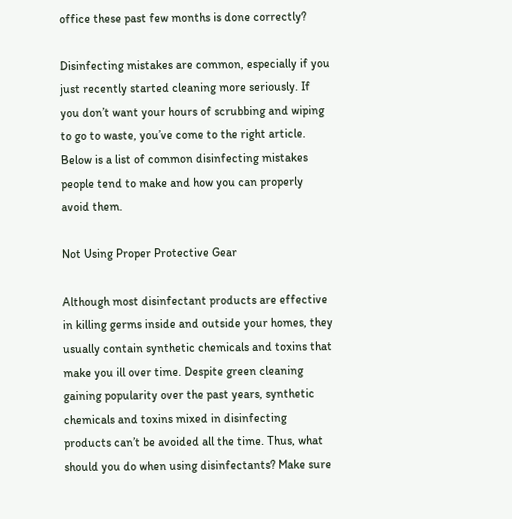office these past few months is done correctly?

Disinfecting mistakes are common, especially if you just recently started cleaning more seriously. If you don’t want your hours of scrubbing and wiping to go to waste, you’ve come to the right article. Below is a list of common disinfecting mistakes people tend to make and how you can properly avoid them.

Not Using Proper Protective Gear

Although most disinfectant products are effective in killing germs inside and outside your homes, they usually contain synthetic chemicals and toxins that make you ill over time. Despite green cleaning gaining popularity over the past years, synthetic chemicals and toxins mixed in disinfecting products can’t be avoided all the time. Thus, what should you do when using disinfectants? Make sure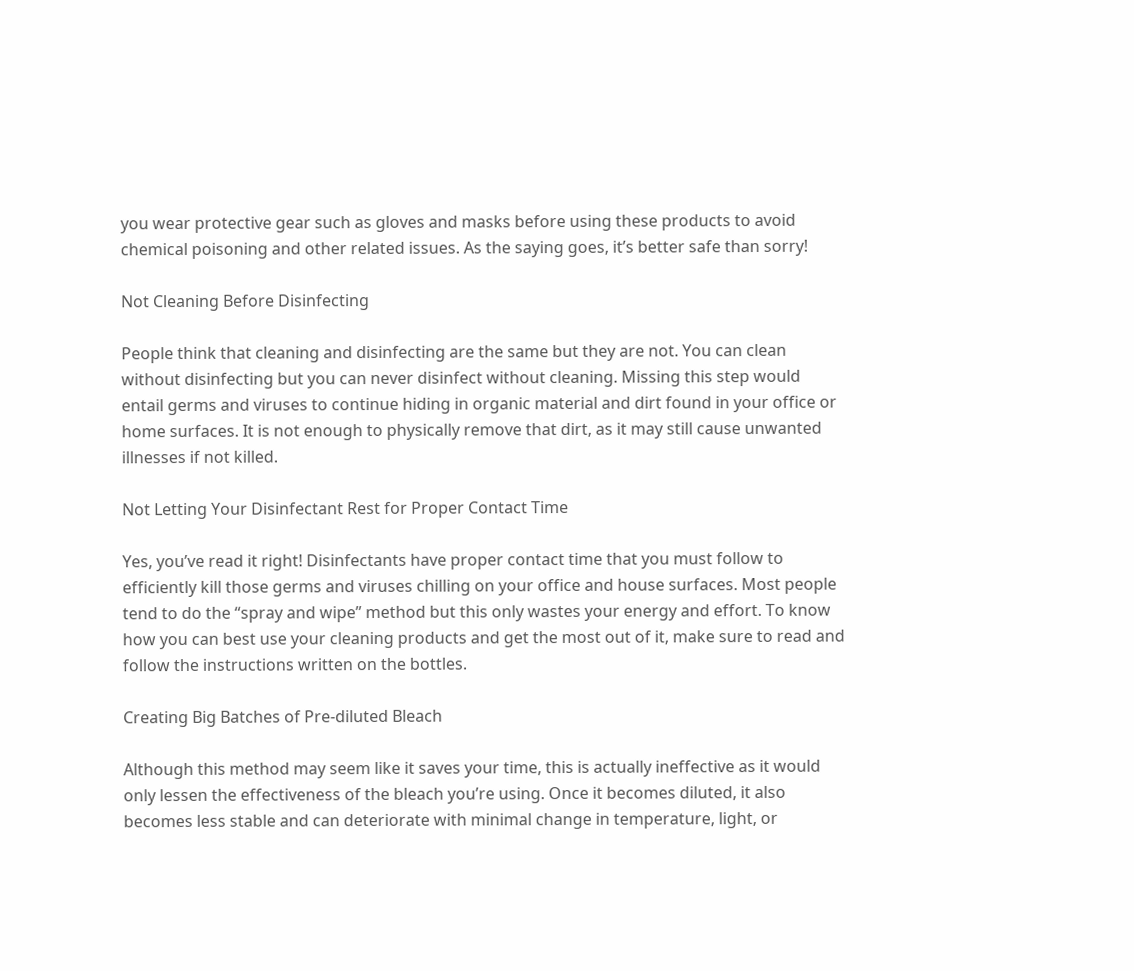you wear protective gear such as gloves and masks before using these products to avoid chemical poisoning and other related issues. As the saying goes, it’s better safe than sorry!

Not Cleaning Before Disinfecting

People think that cleaning and disinfecting are the same but they are not. You can clean without disinfecting but you can never disinfect without cleaning. Missing this step would entail germs and viruses to continue hiding in organic material and dirt found in your office or home surfaces. It is not enough to physically remove that dirt, as it may still cause unwanted illnesses if not killed.

Not Letting Your Disinfectant Rest for Proper Contact Time

Yes, you’ve read it right! Disinfectants have proper contact time that you must follow to efficiently kill those germs and viruses chilling on your office and house surfaces. Most people tend to do the “spray and wipe” method but this only wastes your energy and effort. To know how you can best use your cleaning products and get the most out of it, make sure to read and follow the instructions written on the bottles.

Creating Big Batches of Pre-diluted Bleach

Although this method may seem like it saves your time, this is actually ineffective as it would only lessen the effectiveness of the bleach you’re using. Once it becomes diluted, it also becomes less stable and can deteriorate with minimal change in temperature, light, or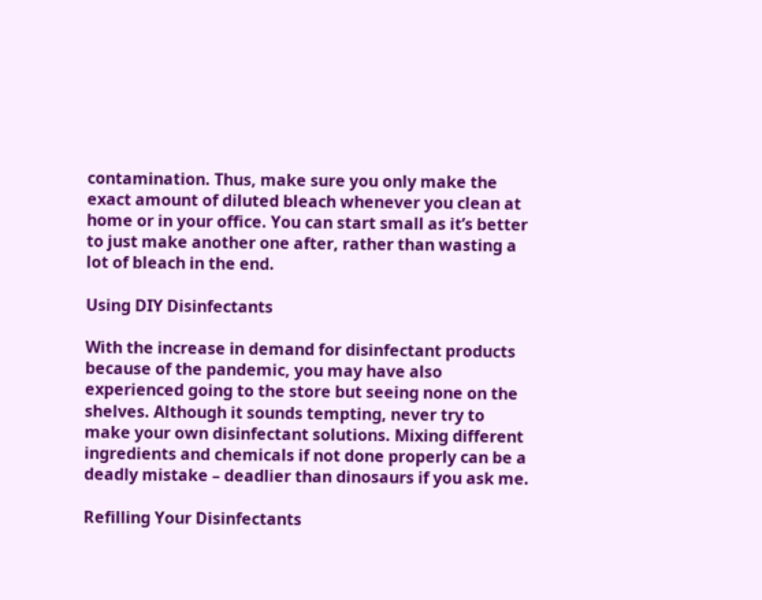contamination. Thus, make sure you only make the exact amount of diluted bleach whenever you clean at home or in your office. You can start small as it’s better to just make another one after, rather than wasting a lot of bleach in the end.

Using DIY Disinfectants

With the increase in demand for disinfectant products because of the pandemic, you may have also experienced going to the store but seeing none on the shelves. Although it sounds tempting, never try to make your own disinfectant solutions. Mixing different ingredients and chemicals if not done properly can be a deadly mistake – deadlier than dinosaurs if you ask me.

Refilling Your Disinfectants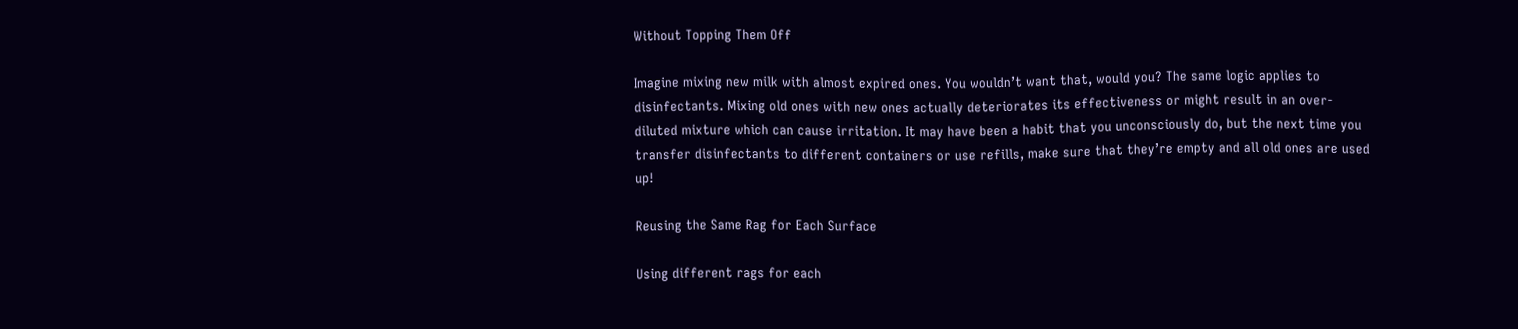Without Topping Them Off

Imagine mixing new milk with almost expired ones. You wouldn’t want that, would you? The same logic applies to disinfectants. Mixing old ones with new ones actually deteriorates its effectiveness or might result in an over-diluted mixture which can cause irritation. It may have been a habit that you unconsciously do, but the next time you transfer disinfectants to different containers or use refills, make sure that they’re empty and all old ones are used up!

Reusing the Same Rag for Each Surface

Using different rags for each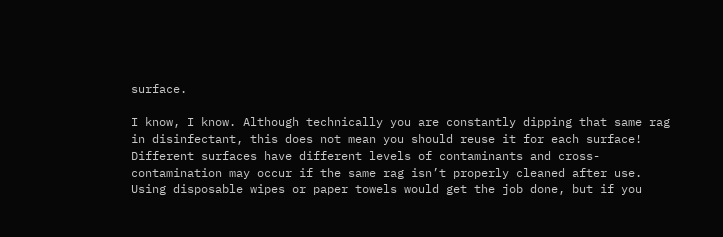surface.

I know, I know. Although technically you are constantly dipping that same rag in disinfectant, this does not mean you should reuse it for each surface! Different surfaces have different levels of contaminants and cross-contamination may occur if the same rag isn’t properly cleaned after use. Using disposable wipes or paper towels would get the job done, but if you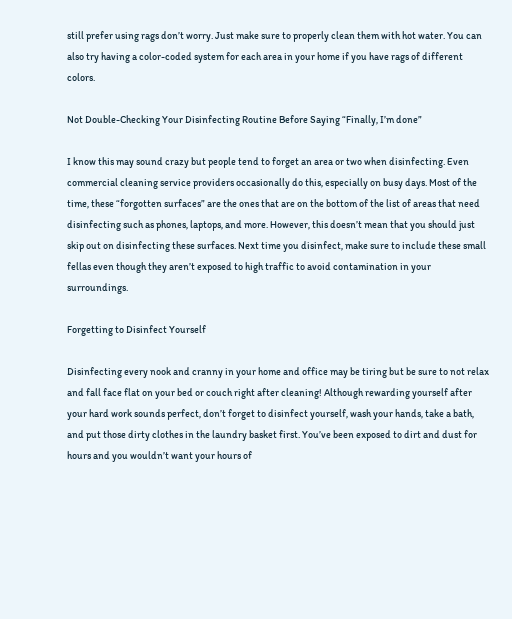still prefer using rags don’t worry. Just make sure to properly clean them with hot water. You can also try having a color-coded system for each area in your home if you have rags of different colors.

Not Double-Checking Your Disinfecting Routine Before Saying “Finally, I’m done”

I know this may sound crazy but people tend to forget an area or two when disinfecting. Even commercial cleaning service providers occasionally do this, especially on busy days. Most of the time, these “forgotten surfaces” are the ones that are on the bottom of the list of areas that need disinfecting such as phones, laptops, and more. However, this doesn’t mean that you should just skip out on disinfecting these surfaces. Next time you disinfect, make sure to include these small fellas even though they aren’t exposed to high traffic to avoid contamination in your surroundings.

Forgetting to Disinfect Yourself

Disinfecting every nook and cranny in your home and office may be tiring but be sure to not relax and fall face flat on your bed or couch right after cleaning! Although rewarding yourself after your hard work sounds perfect, don’t forget to disinfect yourself, wash your hands, take a bath, and put those dirty clothes in the laundry basket first. You’ve been exposed to dirt and dust for hours and you wouldn’t want your hours of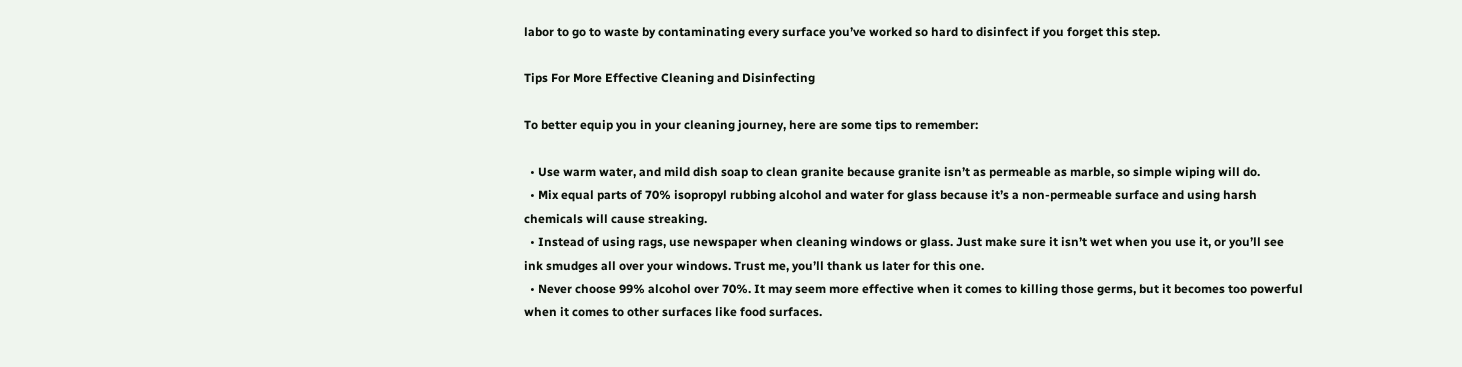labor to go to waste by contaminating every surface you’ve worked so hard to disinfect if you forget this step.

Tips For More Effective Cleaning and Disinfecting

To better equip you in your cleaning journey, here are some tips to remember:

  • Use warm water, and mild dish soap to clean granite because granite isn’t as permeable as marble, so simple wiping will do.
  • Mix equal parts of 70% isopropyl rubbing alcohol and water for glass because it’s a non-permeable surface and using harsh chemicals will cause streaking.
  • Instead of using rags, use newspaper when cleaning windows or glass. Just make sure it isn’t wet when you use it, or you’ll see ink smudges all over your windows. Trust me, you’ll thank us later for this one.
  • Never choose 99% alcohol over 70%. It may seem more effective when it comes to killing those germs, but it becomes too powerful when it comes to other surfaces like food surfaces.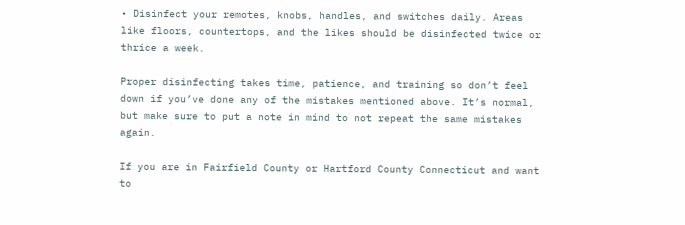• Disinfect your remotes, knobs, handles, and switches daily. Areas like floors, countertops, and the likes should be disinfected twice or thrice a week.

Proper disinfecting takes time, patience, and training so don’t feel down if you’ve done any of the mistakes mentioned above. It’s normal, but make sure to put a note in mind to not repeat the same mistakes again.

If you are in Fairfield County or Hartford County Connecticut and want to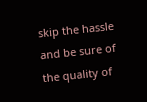skip the hassle and be sure of the quality of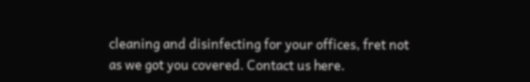cleaning and disinfecting for your offices, fret not as we got you covered. Contact us here.